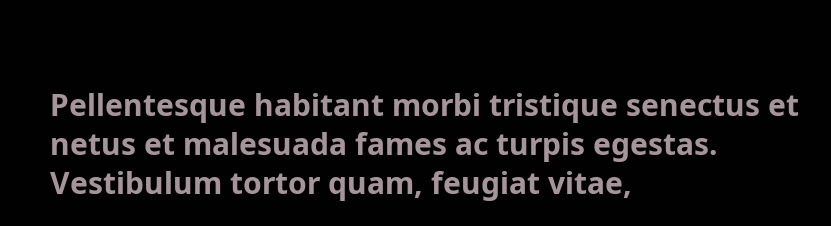Pellentesque habitant morbi tristique senectus et netus et malesuada fames ac turpis egestas. Vestibulum tortor quam, feugiat vitae,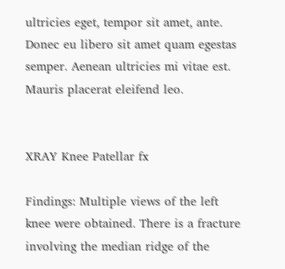ultricies eget, tempor sit amet, ante. Donec eu libero sit amet quam egestas semper. Aenean ultricies mi vitae est. Mauris placerat eleifend leo.


XRAY Knee Patellar fx

Findings: Multiple views of the left knee were obtained. There is a fracture involving the median ridge of the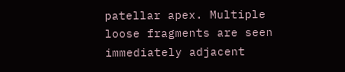patellar apex. Multiple loose fragments are seen immediately adjacent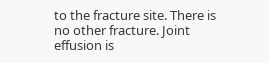to the fracture site. There is no other fracture. Joint effusion is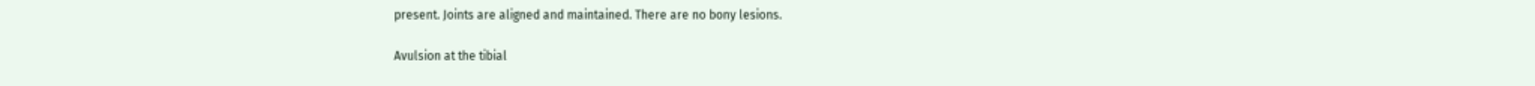present. Joints are aligned and maintained. There are no bony lesions.

Avulsion at the tibial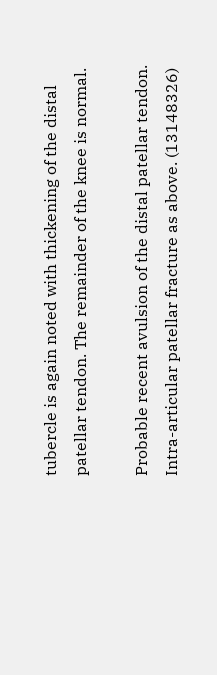tubercle is again noted with thickening of the distal patellar tendon. The remainder of the knee is normal.

Probable recent avulsion of the distal patellar tendon. Intra-articular patellar fracture as above. (13148326)